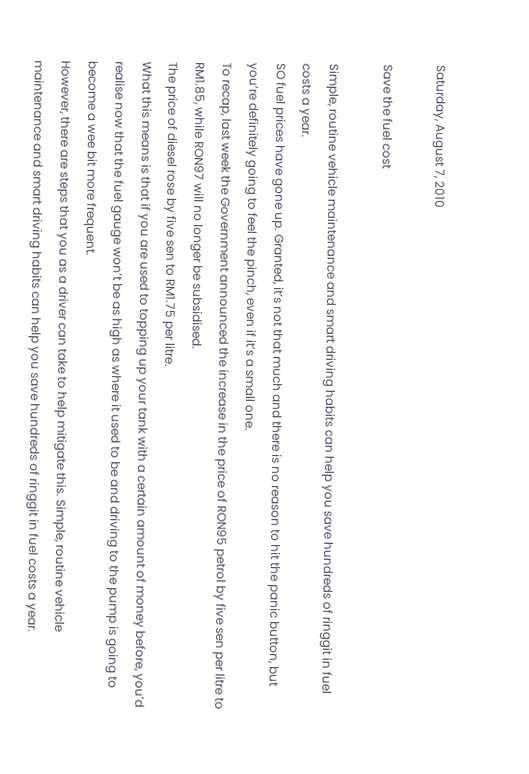Saturday, August 7, 2010

Save the fuel cost

Simple, routine vehicle maintenance and smart driving habits can help you save hundreds of ringgit in fuel costs a year.
SO fuel prices have gone up. Granted, it’s not that much and there is no reason to hit the panic button, but you’re definitely going to feel the pinch, even if it’s a small one.
To recap, last week the Government announced the increase in the price of RON95 petrol by five sen per litre to RM1.85, while RON97 will no longer be subsidised.
The price of diesel rose by five sen to RM1.75 per litre.
What this means is that if you are used to topping up your tank with a certain amount of money before, you’d realise now that the fuel gauge won’t be as high as where it used to be and driving to the pump is going to become a wee bit more frequent.
However, there are steps that you as a driver can take to help mitigate this. Simple, routine vehicle maintenance and smart driving habits can help you save hundreds of ringgit in fuel costs a year.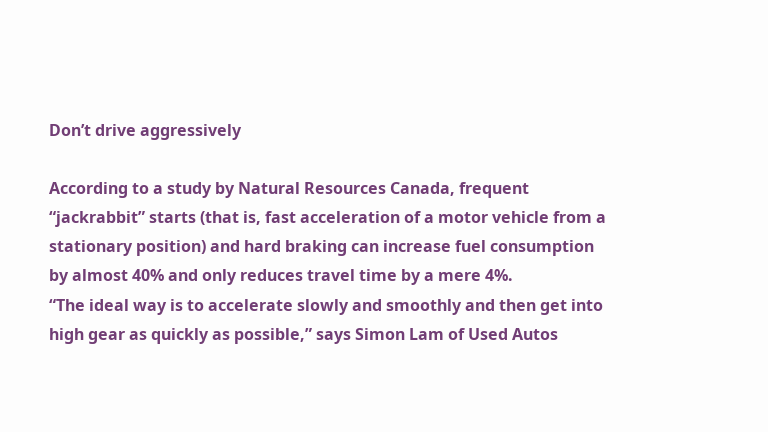Don’t drive aggressively

According to a study by Natural Resources Canada, frequent “jackrabbit” starts (that is, fast acceleration of a motor vehicle from a stationary position) and hard braking can increase fuel consumption by almost 40% and only reduces travel time by a mere 4%.
“The ideal way is to accelerate slowly and smoothly and then get into high gear as quickly as possible,” says Simon Lam of Used Autos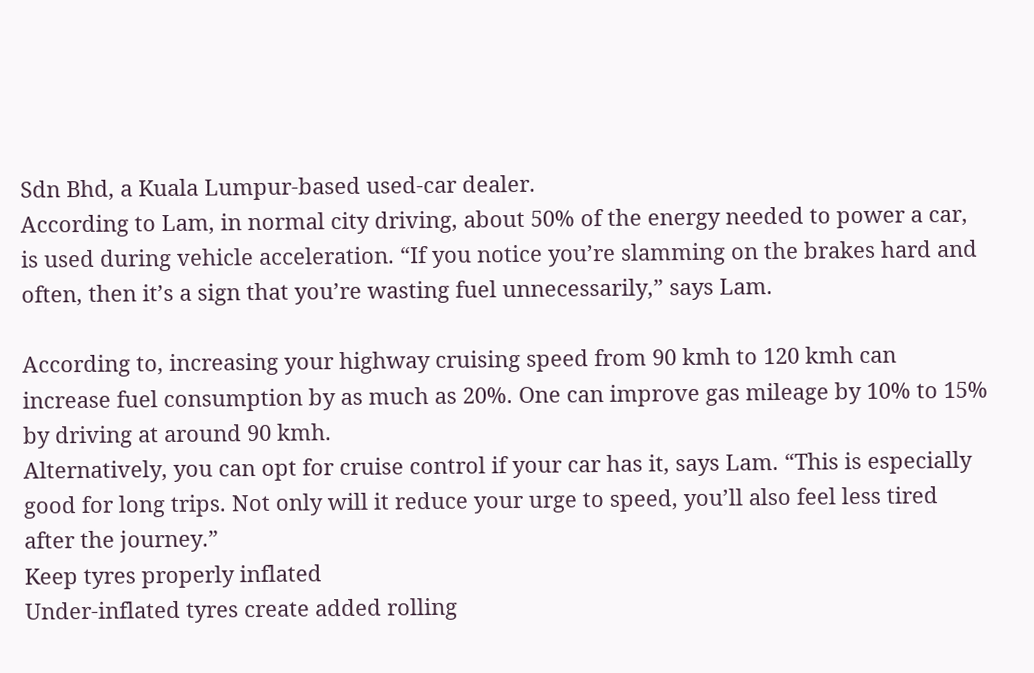Sdn Bhd, a Kuala Lumpur-based used-car dealer.
According to Lam, in normal city driving, about 50% of the energy needed to power a car, is used during vehicle acceleration. “If you notice you’re slamming on the brakes hard and often, then it’s a sign that you’re wasting fuel unnecessarily,” says Lam.

According to, increasing your highway cruising speed from 90 kmh to 120 kmh can increase fuel consumption by as much as 20%. One can improve gas mileage by 10% to 15% by driving at around 90 kmh.
Alternatively, you can opt for cruise control if your car has it, says Lam. “This is especially good for long trips. Not only will it reduce your urge to speed, you’ll also feel less tired after the journey.”
Keep tyres properly inflated
Under-inflated tyres create added rolling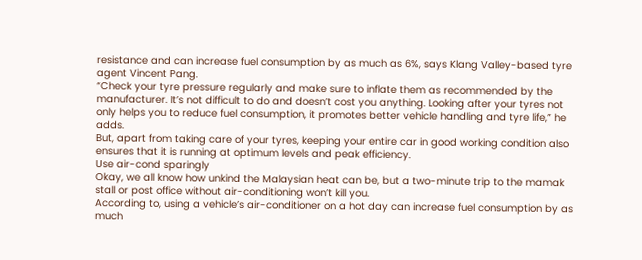resistance and can increase fuel consumption by as much as 6%, says Klang Valley-based tyre agent Vincent Pang.
“Check your tyre pressure regularly and make sure to inflate them as recommended by the manufacturer. It’s not difficult to do and doesn’t cost you anything. Looking after your tyres not only helps you to reduce fuel consumption, it promotes better vehicle handling and tyre life,” he adds.
But, apart from taking care of your tyres, keeping your entire car in good working condition also ensures that it is running at optimum levels and peak efficiency.
Use air-cond sparingly
Okay, we all know how unkind the Malaysian heat can be, but a two-minute trip to the mamak stall or post office without air-conditioning won’t kill you.
According to, using a vehicle’s air-conditioner on a hot day can increase fuel consumption by as much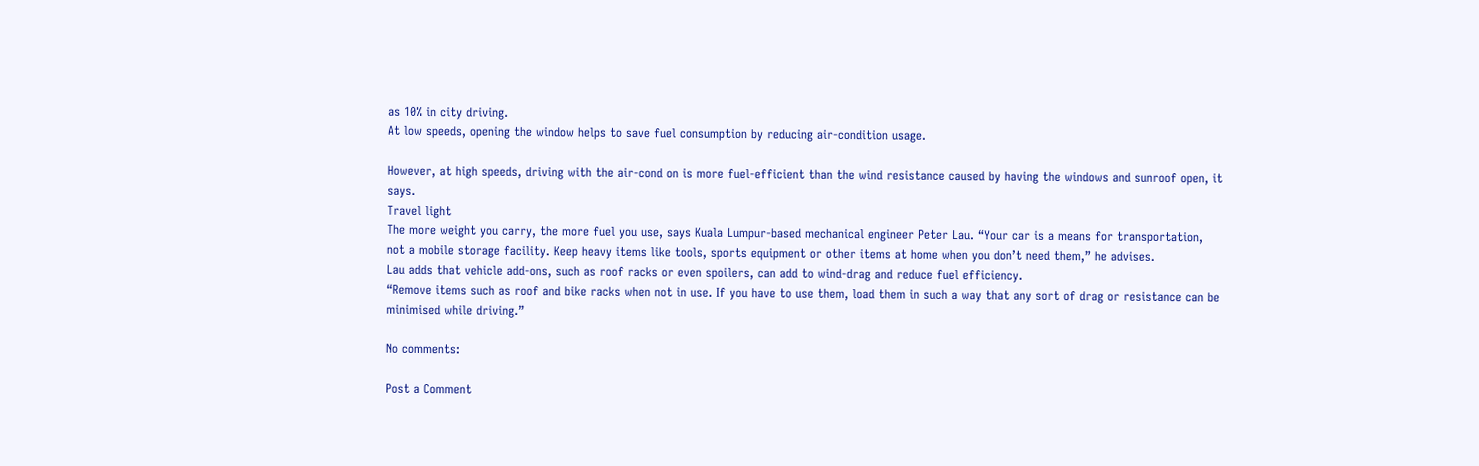as 10% in city driving.
At low speeds, opening the window helps to save fuel consumption by reducing air-condition usage.

However, at high speeds, driving with the air-cond on is more fuel-efficient than the wind resistance caused by having the windows and sunroof open, it says.
Travel light
The more weight you carry, the more fuel you use, says Kuala Lumpur-based mechanical engineer Peter Lau. “Your car is a means for transportation, not a mobile storage facility. Keep heavy items like tools, sports equipment or other items at home when you don’t need them,” he advises.
Lau adds that vehicle add-ons, such as roof racks or even spoilers, can add to wind-drag and reduce fuel efficiency.
“Remove items such as roof and bike racks when not in use. If you have to use them, load them in such a way that any sort of drag or resistance can be minimised while driving.”

No comments:

Post a Comment